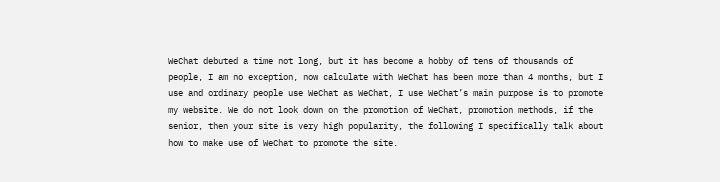WeChat debuted a time not long, but it has become a hobby of tens of thousands of people, I am no exception, now calculate with WeChat has been more than 4 months, but I use and ordinary people use WeChat as WeChat, I use WeChat’s main purpose is to promote my website. We do not look down on the promotion of WeChat, promotion methods, if the senior, then your site is very high popularity, the following I specifically talk about how to make use of WeChat to promote the site.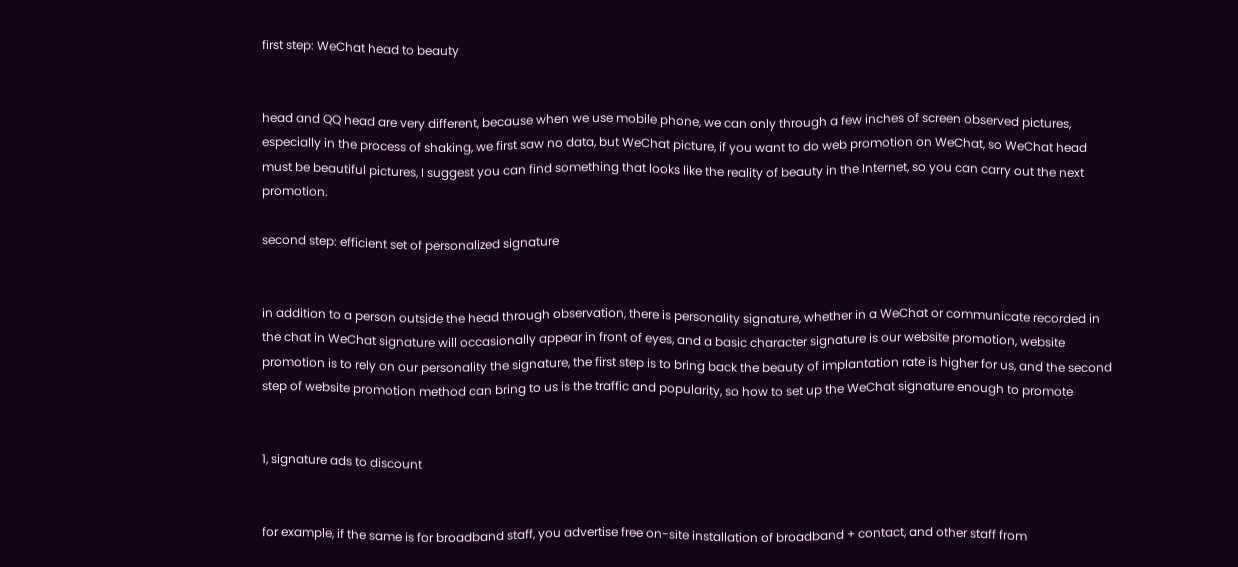first step: WeChat head to beauty


head and QQ head are very different, because when we use mobile phone, we can only through a few inches of screen observed pictures, especially in the process of shaking, we first saw no data, but WeChat picture, if you want to do web promotion on WeChat, so WeChat head must be beautiful pictures, I suggest you can find something that looks like the reality of beauty in the Internet, so you can carry out the next promotion.

second step: efficient set of personalized signature


in addition to a person outside the head through observation, there is personality signature, whether in a WeChat or communicate recorded in the chat in WeChat signature will occasionally appear in front of eyes, and a basic character signature is our website promotion, website promotion is to rely on our personality the signature, the first step is to bring back the beauty of implantation rate is higher for us, and the second step of website promotion method can bring to us is the traffic and popularity, so how to set up the WeChat signature enough to promote


1, signature ads to discount


for example, if the same is for broadband staff, you advertise free on-site installation of broadband + contact, and other staff from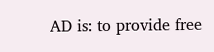AD is: to provide free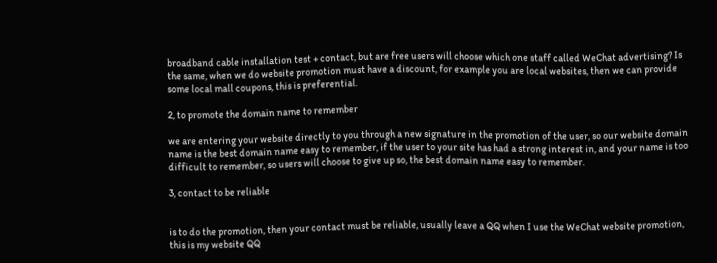broadband cable installation test + contact, but are free users will choose which one staff called WeChat advertising? Is the same, when we do website promotion must have a discount, for example you are local websites, then we can provide some local mall coupons, this is preferential.

2, to promote the domain name to remember

we are entering your website directly to you through a new signature in the promotion of the user, so our website domain name is the best domain name easy to remember, if the user to your site has had a strong interest in, and your name is too difficult to remember, so users will choose to give up so, the best domain name easy to remember.

3, contact to be reliable


is to do the promotion, then your contact must be reliable, usually leave a QQ when I use the WeChat website promotion, this is my website QQ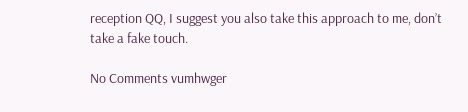reception QQ, I suggest you also take this approach to me, don’t take a fake touch.

No Comments vumhwger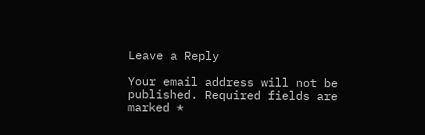Leave a Reply

Your email address will not be published. Required fields are marked *